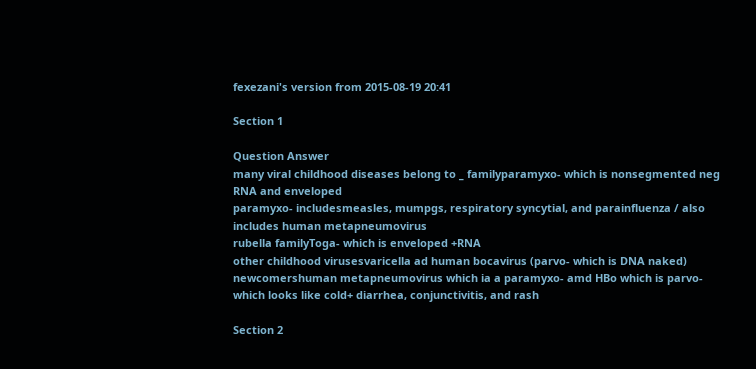fexezani's version from 2015-08-19 20:41

Section 1

Question Answer
many viral childhood diseases belong to _ familyparamyxo- which is nonsegmented neg RNA and enveloped
paramyxo- includesmeasles, mumpgs, respiratory syncytial, and parainfluenza / also includes human metapneumovirus
rubella familyToga- which is enveloped +RNA
other childhood virusesvaricella ad human bocavirus (parvo- which is DNA naked)
newcomershuman metapneumovirus which ia a paramyxo- amd HBo which is parvo- which looks like cold+ diarrhea, conjunctivitis, and rash

Section 2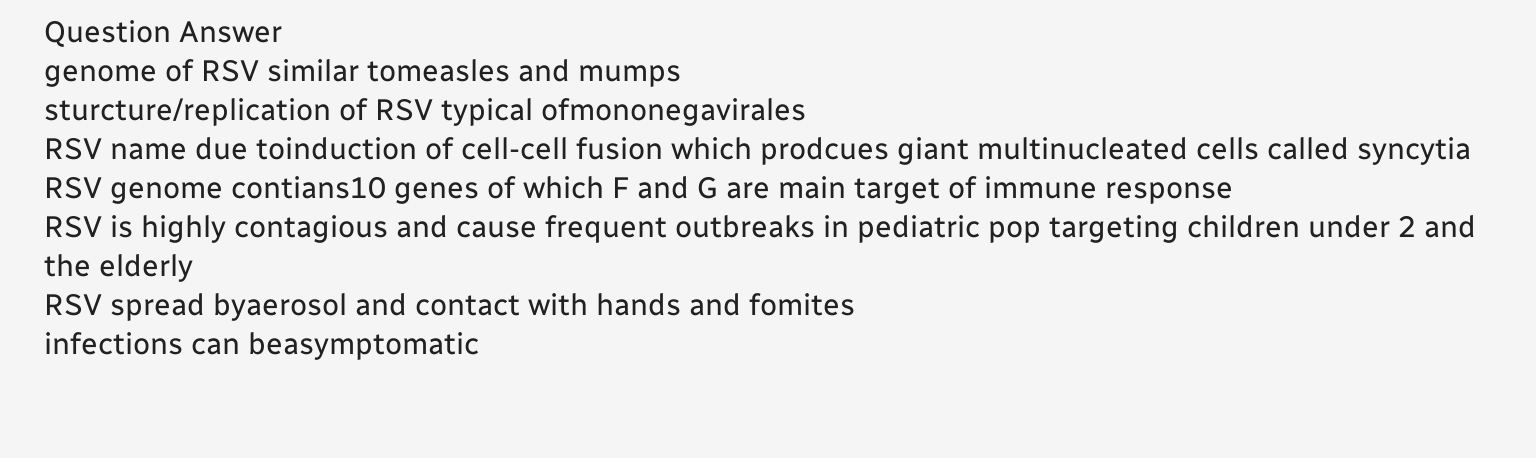Question Answer
genome of RSV similar tomeasles and mumps
sturcture/replication of RSV typical ofmononegavirales
RSV name due toinduction of cell-cell fusion which prodcues giant multinucleated cells called syncytia
RSV genome contians10 genes of which F and G are main target of immune response
RSV is highly contagious and cause frequent outbreaks in pediatric pop targeting children under 2 and the elderly
RSV spread byaerosol and contact with hands and fomites
infections can beasymptomatic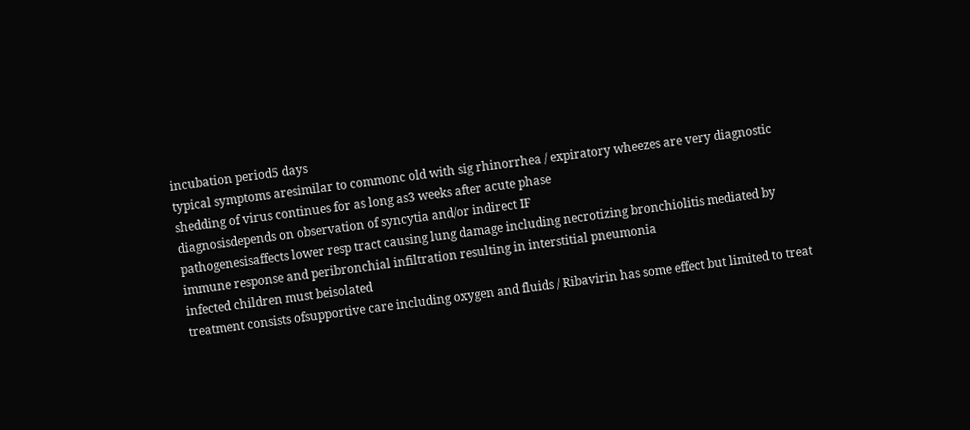incubation period5 days
typical symptoms aresimilar to commonc old with sig rhinorrhea / expiratory wheezes are very diagnostic
shedding of virus continues for as long as3 weeks after acute phase
diagnosisdepends on observation of syncytia and/or indirect IF
pathogenesisaffects lower resp tract causing lung damage including necrotizing bronchiolitis mediated by immune response and peribronchial infiltration resulting in interstitial pneumonia
infected children must beisolated
treatment consists ofsupportive care including oxygen and fluids / Ribavirin has some effect but limited to treat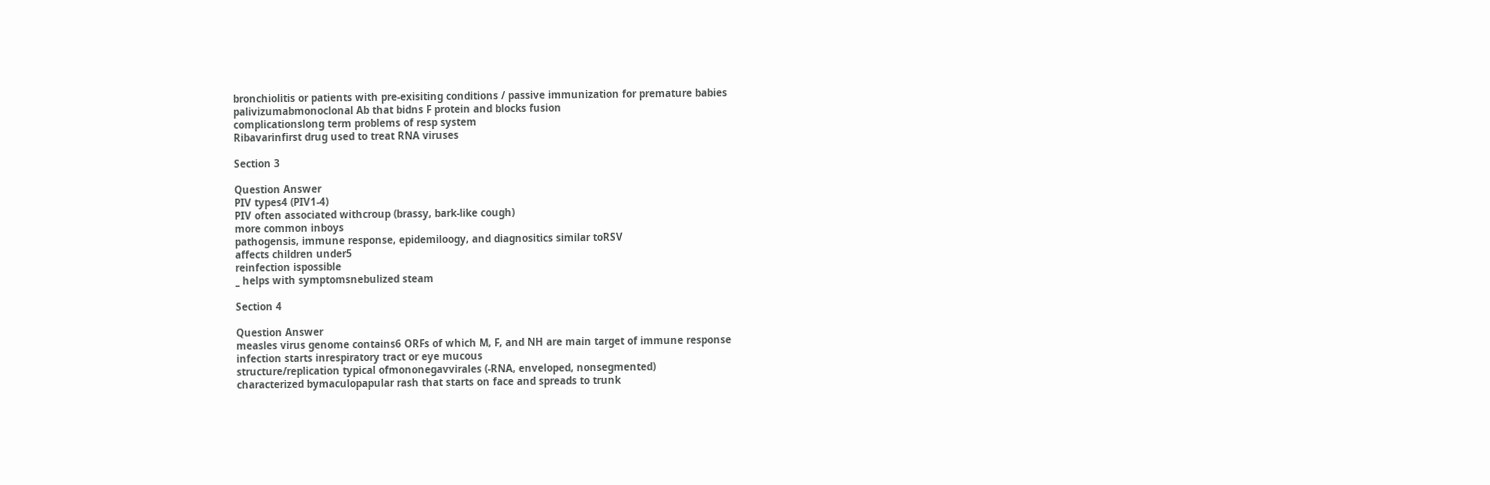bronchiolitis or patients with pre-exisiting conditions / passive immunization for premature babies
palivizumabmonoclonal Ab that bidns F protein and blocks fusion
complicationslong term problems of resp system
Ribavarinfirst drug used to treat RNA viruses

Section 3

Question Answer
PIV types4 (PIV1-4)
PIV often associated withcroup (brassy, bark-like cough)
more common inboys
pathogensis, immune response, epidemiloogy, and diagnositics similar toRSV
affects children under5
reinfection ispossible
_ helps with symptomsnebulized steam

Section 4

Question Answer
measles virus genome contains6 ORFs of which M, F, and NH are main target of immune response
infection starts inrespiratory tract or eye mucous
structure/replication typical ofmononegavvirales (-RNA, enveloped, nonsegmented)
characterized bymaculopapular rash that starts on face and spreads to trunk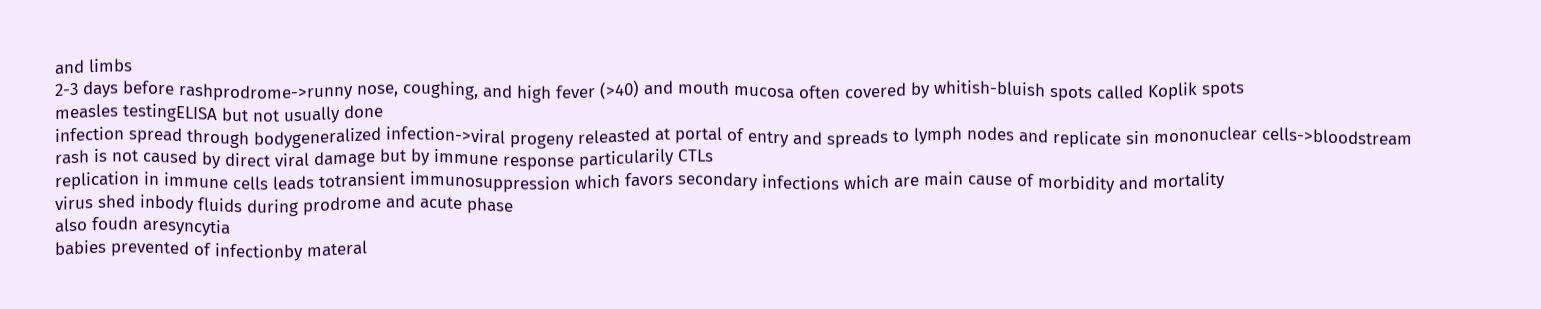and limbs
2-3 days before rashprodrome->runny nose, coughing, and high fever (>40) and mouth mucosa often covered by whitish-bluish spots called Koplik spots
measles testingELISA but not usually done
infection spread through bodygeneralized infection->viral progeny releasted at portal of entry and spreads to lymph nodes and replicate sin mononuclear cells->bloodstream
rash is not caused by direct viral damage but by immune response particularily CTLs
replication in immune cells leads totransient immunosuppression which favors secondary infections which are main cause of morbidity and mortality
virus shed inbody fluids during prodrome and acute phase
also foudn aresyncytia
babies prevented of infectionby materal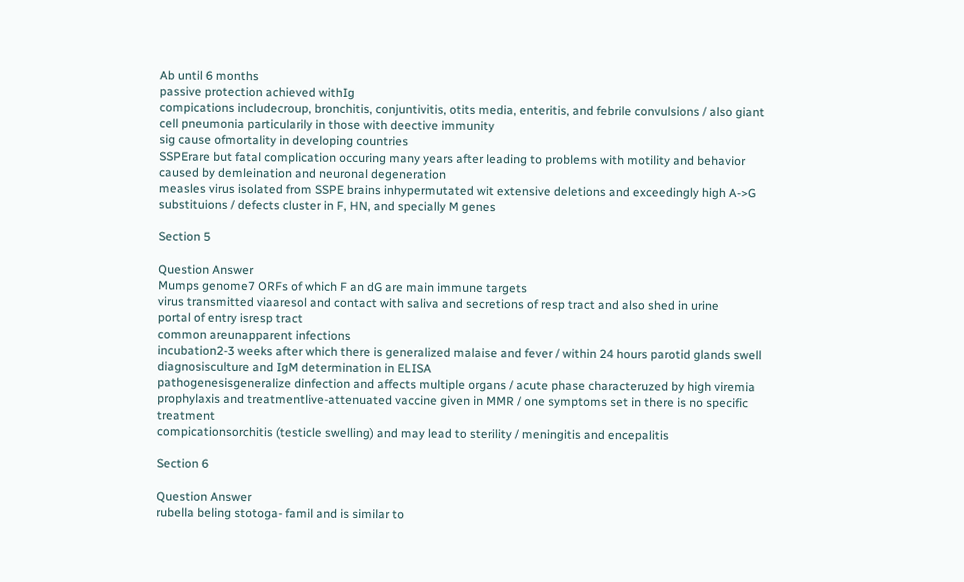Ab until 6 months
passive protection achieved withIg
compications includecroup, bronchitis, conjuntivitis, otits media, enteritis, and febrile convulsions / also giant cell pneumonia particularily in those with deective immunity
sig cause ofmortality in developing countries
SSPErare but fatal complication occuring many years after leading to problems with motility and behavior caused by demleination and neuronal degeneration
measles virus isolated from SSPE brains inhypermutated wit extensive deletions and exceedingly high A->G substituions / defects cluster in F, HN, and specially M genes

Section 5

Question Answer
Mumps genome7 ORFs of which F an dG are main immune targets
virus transmitted viaaresol and contact with saliva and secretions of resp tract and also shed in urine
portal of entry isresp tract
common areunapparent infections
incubation2-3 weeks after which there is generalized malaise and fever / within 24 hours parotid glands swell
diagnosisculture and IgM determination in ELISA
pathogenesisgeneralize dinfection and affects multiple organs / acute phase characteruzed by high viremia
prophylaxis and treatmentlive-attenuated vaccine given in MMR / one symptoms set in there is no specific treatment
compicationsorchitis (testicle swelling) and may lead to sterility / meningitis and encepalitis

Section 6

Question Answer
rubella beling stotoga- famil and is similar to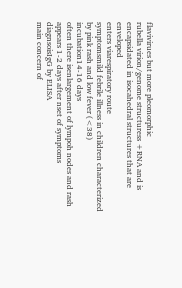flavivirues but more pleomorphic
rubella virion/genome structuress +RNA and is encapsidated in isocahedral structures that are enveloped
enters viarespiratory route
symptomsmild febrile illness in children characterized by pink rash and low fever (<38)
incubation14-16 days
often there isenlargement of lympoh nodes and rash appears 1-2 days after nset of symptoms
diagnsoisIgG by ELISA
main concern of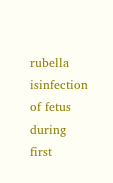rubella isinfection of fetus during first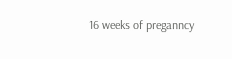16 weeks of preganncy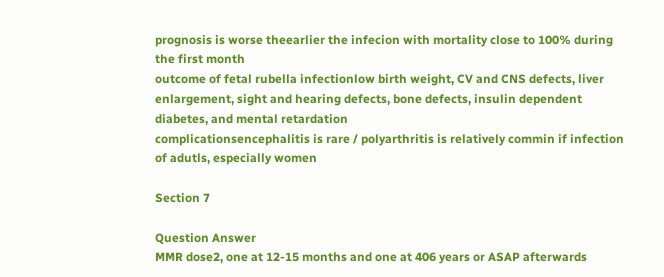prognosis is worse theearlier the infecion with mortality close to 100% during the first month
outcome of fetal rubella infectionlow birth weight, CV and CNS defects, liver enlargement, sight and hearing defects, bone defects, insulin dependent diabetes, and mental retardation
complicationsencephalitis is rare / polyarthritis is relatively commin if infection of adutls, especially women

Section 7

Question Answer
MMR dose2, one at 12-15 months and one at 406 years or ASAP afterwards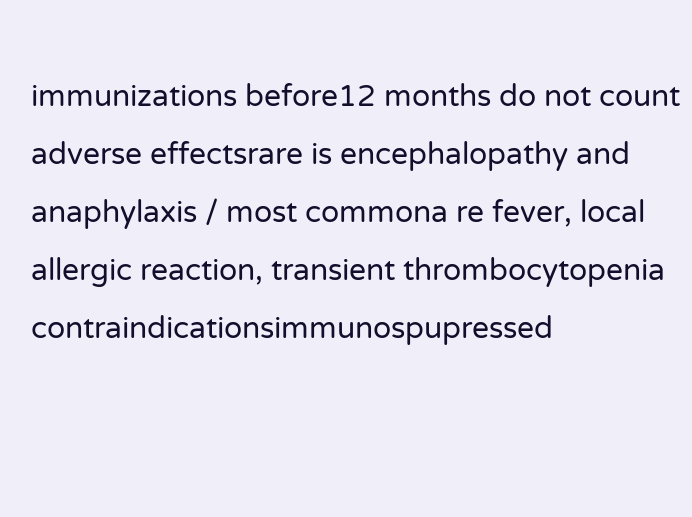immunizations before12 months do not count
adverse effectsrare is encephalopathy and anaphylaxis / most commona re fever, local allergic reaction, transient thrombocytopenia
contraindicationsimmunospupressed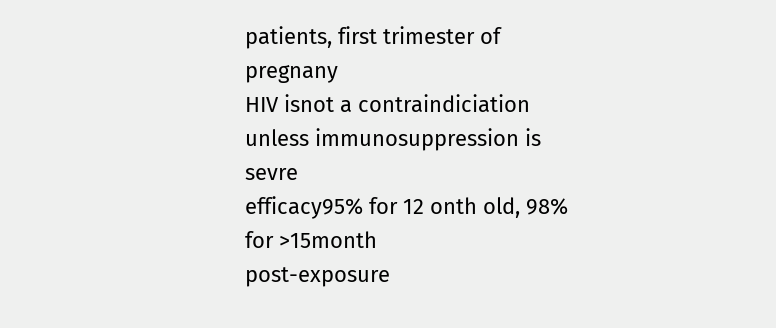patients, first trimester of pregnany
HIV isnot a contraindiciation unless immunosuppression is sevre
efficacy95% for 12 onth old, 98% for >15month
post-exposure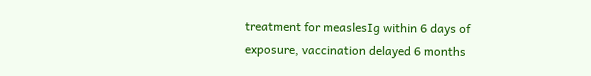treatment for measlesIg within 6 days of exposure, vaccination delayed 6 months